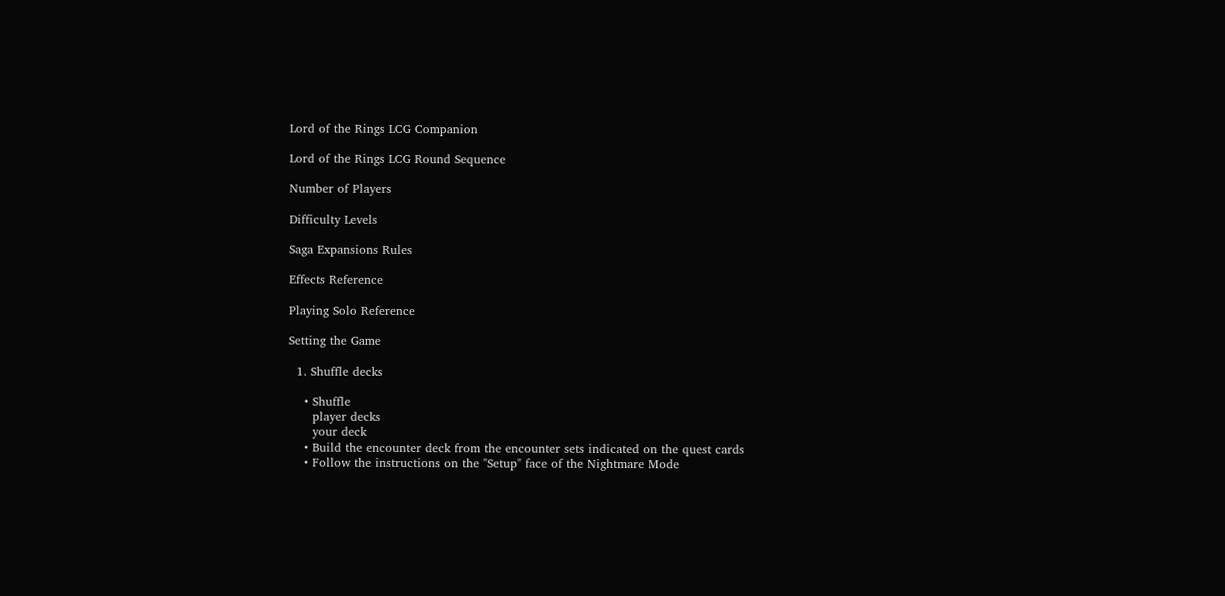Lord of the Rings LCG Companion

Lord of the Rings LCG Round Sequence

Number of Players

Difficulty Levels

Saga Expansions Rules

Effects Reference

Playing Solo Reference

Setting the Game

  1. Shuffle decks

    • Shuffle
      player decks
      your deck
    • Build the encounter deck from the encounter sets indicated on the quest cards
    • Follow the instructions on the "Setup" face of the Nightmare Mode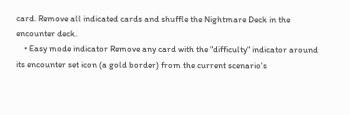card. Remove all indicated cards and shuffle the Nightmare Deck in the encounter deck.
    • Easy mode indicator Remove any card with the "difficulty" indicator around its encounter set icon (a gold border) from the current scenario's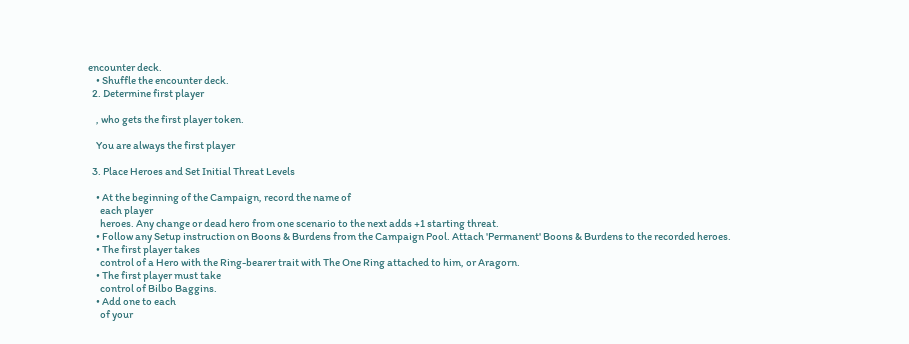encounter deck.
    • Shuffle the encounter deck.
  2. Determine first player

    , who gets the first player token.

    You are always the first player

  3. Place Heroes and Set Initial Threat Levels

    • At the beginning of the Campaign, record the name of
      each player
      heroes. Any change or dead hero from one scenario to the next adds +1 starting threat.
    • Follow any Setup instruction on Boons & Burdens from the Campaign Pool. Attach 'Permanent' Boons & Burdens to the recorded heroes.
    • The first player takes
      control of a Hero with the Ring-bearer trait with The One Ring attached to him, or Aragorn.
    • The first player must take
      control of Bilbo Baggins.
    • Add one to each
      of your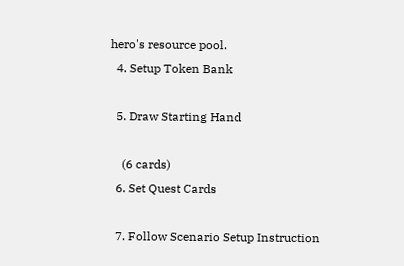hero's resource pool.
  4. Setup Token Bank

  5. Draw Starting Hand

    (6 cards)
  6. Set Quest Cards

  7. Follow Scenario Setup Instruction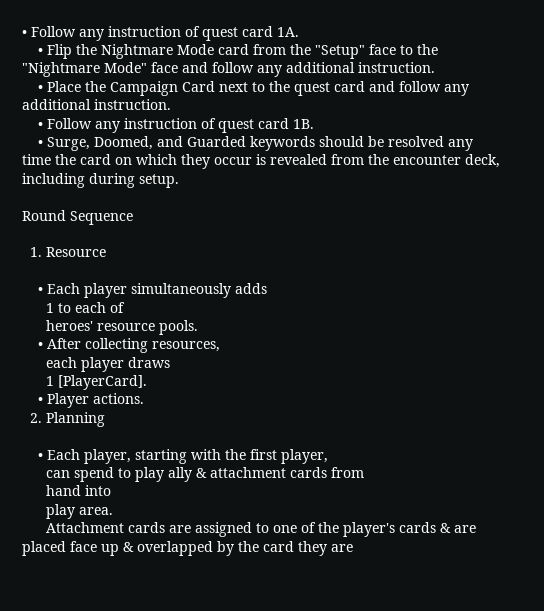• Follow any instruction of quest card 1A.
    • Flip the Nightmare Mode card from the "Setup" face to the "Nightmare Mode" face and follow any additional instruction.
    • Place the Campaign Card next to the quest card and follow any additional instruction.
    • Follow any instruction of quest card 1B.
    • Surge, Doomed, and Guarded keywords should be resolved any time the card on which they occur is revealed from the encounter deck, including during setup.

Round Sequence

  1. Resource

    • Each player simultaneously adds
      1 to each of
      heroes' resource pools.
    • After collecting resources,
      each player draws
      1 [PlayerCard].
    • Player actions.
  2. Planning

    • Each player, starting with the first player,
      can spend to play ally & attachment cards from
      hand into
      play area.
      Attachment cards are assigned to one of the player's cards & are placed face up & overlapped by the card they are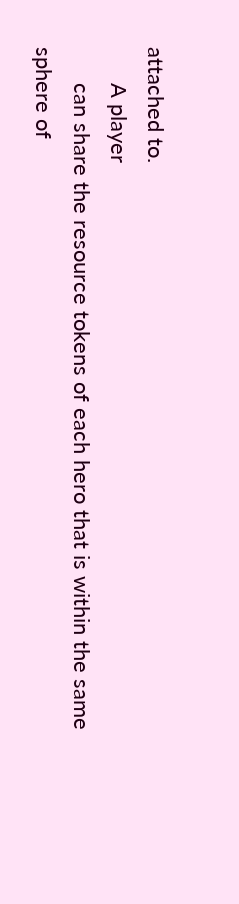attached to.
      A player
      can share the resource tokens of each hero that is within the same sphere of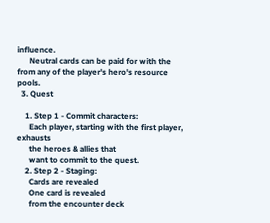influence.
      Neutral cards can be paid for with the from any of the player's hero's resource pools.
  3. Quest

    1. Step 1 - Commit characters:
      Each player, starting with the first player, exhausts
      the heroes & allies that
      want to commit to the quest.
    2. Step 2 - Staging:
      Cards are revealed
      One card is revealed
      from the encounter deck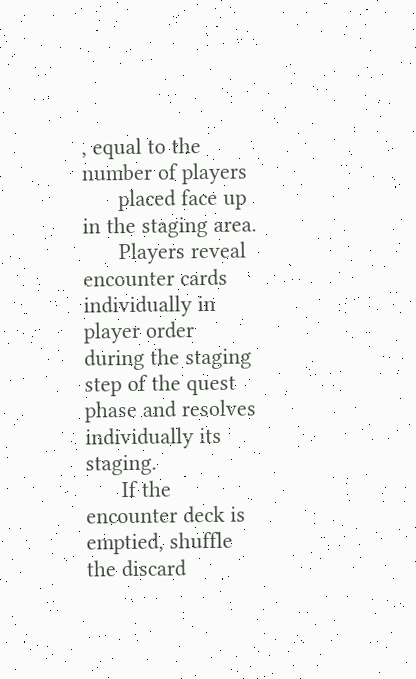, equal to the number of players
      placed face up in the staging area.
      Players reveal encounter cards individually in player order during the staging step of the quest phase and resolves individually its staging.
      If the encounter deck is emptied, shuffle the discard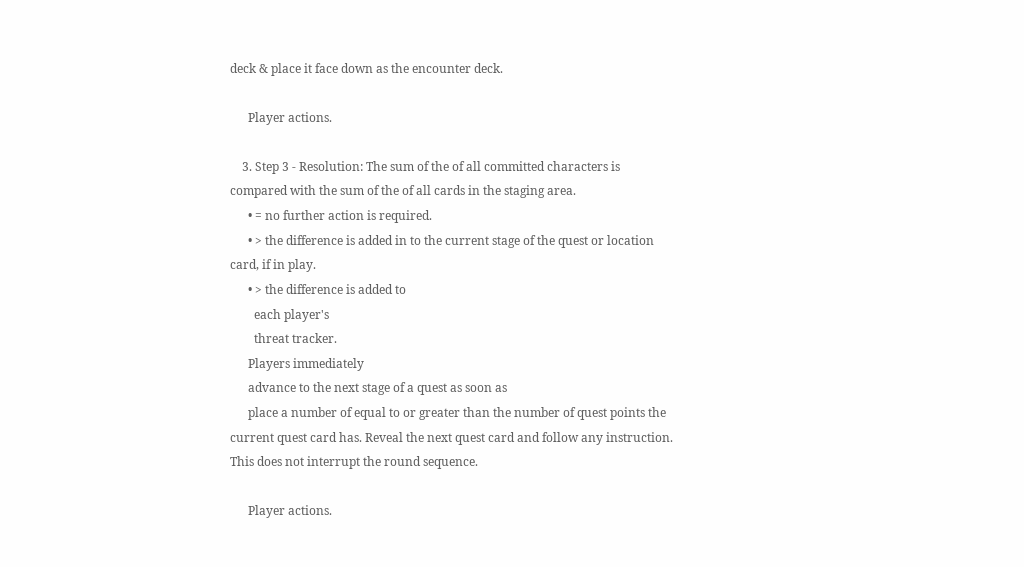deck & place it face down as the encounter deck.

      Player actions.

    3. Step 3 - Resolution: The sum of the of all committed characters is compared with the sum of the of all cards in the staging area.
      • = no further action is required.
      • > the difference is added in to the current stage of the quest or location card, if in play.
      • > the difference is added to
        each player's
        threat tracker.
      Players immediately
      advance to the next stage of a quest as soon as
      place a number of equal to or greater than the number of quest points the current quest card has. Reveal the next quest card and follow any instruction. This does not interrupt the round sequence.

      Player actions.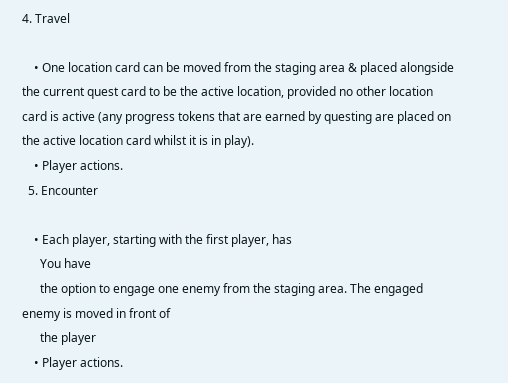4. Travel

    • One location card can be moved from the staging area & placed alongside the current quest card to be the active location, provided no other location card is active (any progress tokens that are earned by questing are placed on the active location card whilst it is in play).
    • Player actions.
  5. Encounter

    • Each player, starting with the first player, has
      You have
      the option to engage one enemy from the staging area. The engaged enemy is moved in front of
      the player
    • Player actions.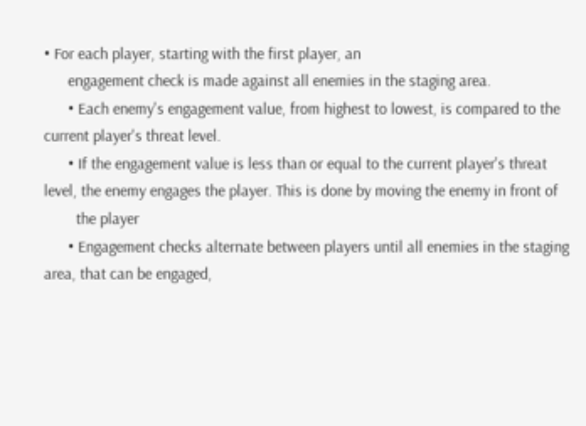• For each player, starting with the first player, an
      engagement check is made against all enemies in the staging area.
      • Each enemy's engagement value, from highest to lowest, is compared to the current player's threat level.
      • If the engagement value is less than or equal to the current player's threat level, the enemy engages the player. This is done by moving the enemy in front of
        the player
      • Engagement checks alternate between players until all enemies in the staging area, that can be engaged,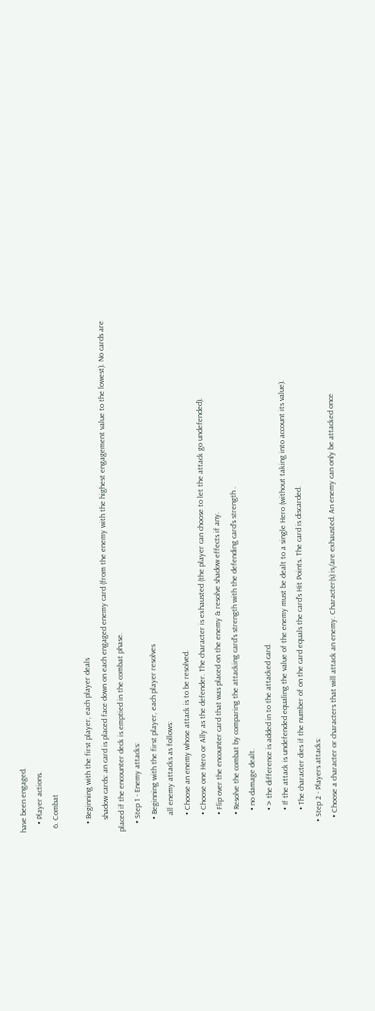have been engaged.
    • Player actions.
  6. Combat

    • Beginning with the first player, each player deals
      shadow cards: an card is placed face down on each engaged enemy card (from the enemy with the highest engagement value to the lowest). No cards are placed if the encounter deck is emptied in the combat phase.
    • Step 1 - Enemy attacks:
      • Beginning with the first player, each player resolves
        all enemy attacks as follows:
        • Choose an enemy whose attack is to be resolved.
        • Choose one Hero or Ally as the defender. The character is exhausted (the player can choose to let the attack go undefended).
        • Flip over the encounter card that was placed on the enemy & resolve shadow effects if any.
        • Resolve the combat by comparing the attacking card's strength with the defending card's strength .
          • no damage dealt.
          • > the difference is added in to the attacked card.
          • If the attack is undefended equaling the value of the enemy must be dealt to a single Hero (without taking into account its value).
          • The character dies if the number of on the card equals the card's Hit Points. The card is discarded.
    • Step 2 - Players attacks:
      • Choose a character or characters that will attack an enemy. Character(s) is/are exhausted. An enemy can only be attacked once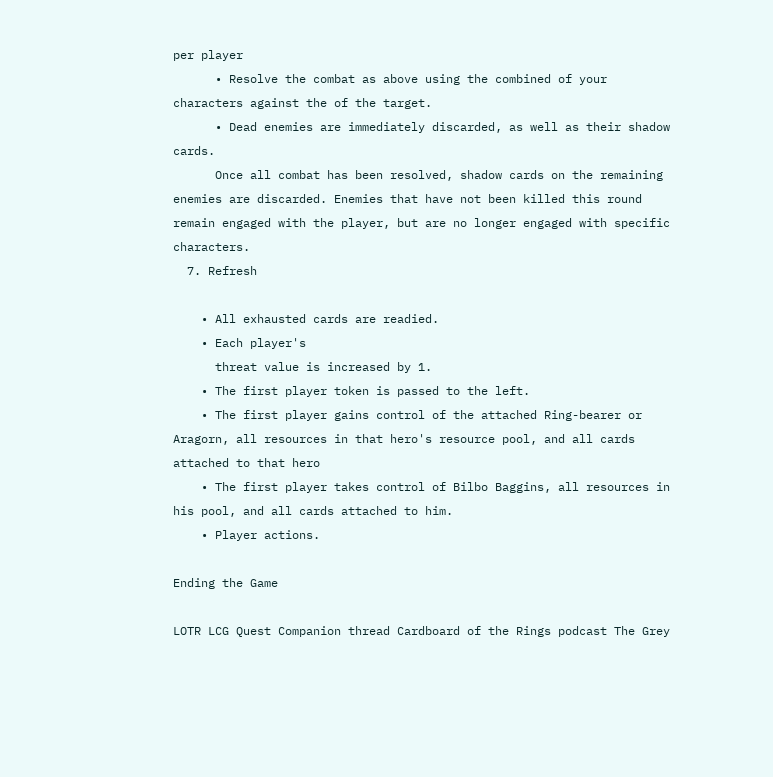per player
      • Resolve the combat as above using the combined of your characters against the of the target.
      • Dead enemies are immediately discarded, as well as their shadow cards.
      Once all combat has been resolved, shadow cards on the remaining enemies are discarded. Enemies that have not been killed this round remain engaged with the player, but are no longer engaged with specific characters.
  7. Refresh

    • All exhausted cards are readied.
    • Each player's
      threat value is increased by 1.
    • The first player token is passed to the left.
    • The first player gains control of the attached Ring-bearer or Aragorn, all resources in that hero's resource pool, and all cards attached to that hero
    • The first player takes control of Bilbo Baggins, all resources in his pool, and all cards attached to him.
    • Player actions.

Ending the Game

LOTR LCG Quest Companion thread Cardboard of the Rings podcast The Grey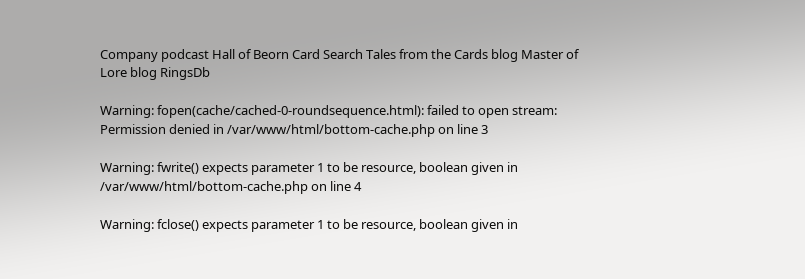Company podcast Hall of Beorn Card Search Tales from the Cards blog Master of Lore blog RingsDb

Warning: fopen(cache/cached-0-roundsequence.html): failed to open stream: Permission denied in /var/www/html/bottom-cache.php on line 3

Warning: fwrite() expects parameter 1 to be resource, boolean given in /var/www/html/bottom-cache.php on line 4

Warning: fclose() expects parameter 1 to be resource, boolean given in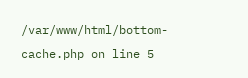/var/www/html/bottom-cache.php on line 5